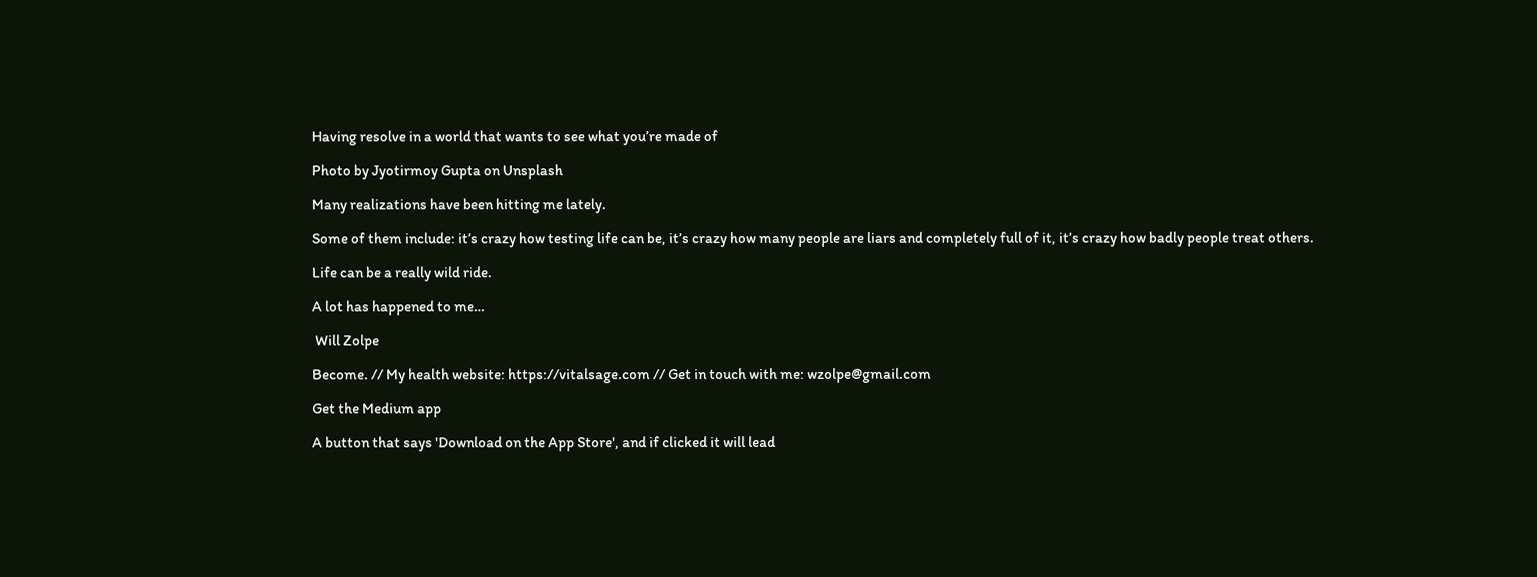Having resolve in a world that wants to see what you’re made of

Photo by Jyotirmoy Gupta on Unsplash

Many realizations have been hitting me lately.

Some of them include: it’s crazy how testing life can be, it’s crazy how many people are liars and completely full of it, it’s crazy how badly people treat others.

Life can be a really wild ride.

A lot has happened to me…

 Will Zolpe

Become. // My health website: https://vitalsage.com // Get in touch with me: wzolpe@gmail.com

Get the Medium app

A button that says 'Download on the App Store', and if clicked it will lead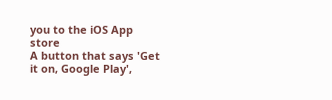you to the iOS App store
A button that says 'Get it on, Google Play',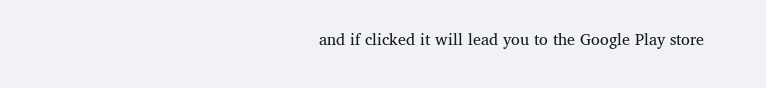and if clicked it will lead you to the Google Play store